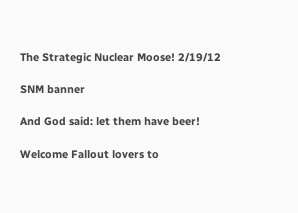The Strategic Nuclear Moose! 2/19/12

SNM banner

And God said: let them have beer!

Welcome Fallout lovers to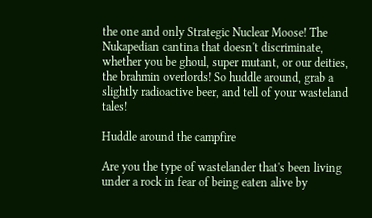the one and only Strategic Nuclear Moose! The Nukapedian cantina that doesn't discriminate, whether you be ghoul, super mutant, or our deities, the brahmin overlords! So huddle around, grab a slightly radioactive beer, and tell of your wasteland tales!

Huddle around the campfire

Are you the type of wastelander that's been living under a rock in fear of being eaten alive by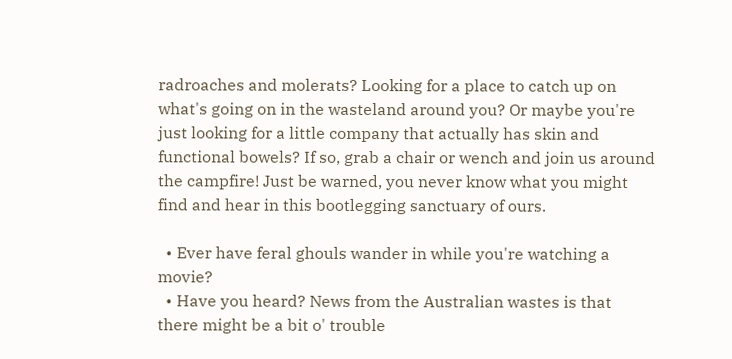radroaches and molerats? Looking for a place to catch up on what's going on in the wasteland around you? Or maybe you're just looking for a little company that actually has skin and functional bowels? If so, grab a chair or wench and join us around the campfire! Just be warned, you never know what you might find and hear in this bootlegging sanctuary of ours.

  • Ever have feral ghouls wander in while you're watching a movie?
  • Have you heard? News from the Australian wastes is that there might be a bit o' trouble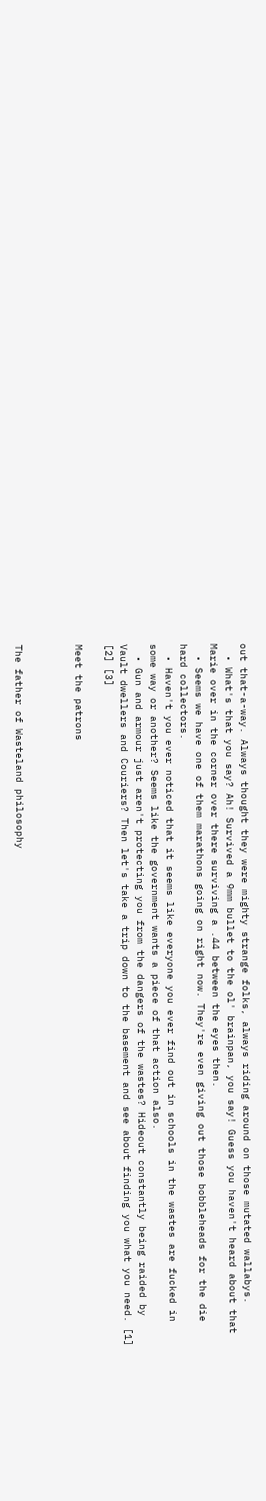out that-a-way. Always thought they were mighty strange folks, always riding around on those mutated wallabys.
  • What's that you say? Ah! Survived a 9mm bullet to the ol' brainpan, you say! Guess you haven't heard about that Marie over in the corner over there surviving a .44 between the eyes then.
  • Seems we have one of them marathons going on right now. They're even giving out those bobbleheads for the die hard collectors.
  • Haven't you ever noticed that it seems like everyone you ever find out in schools in the wastes are fucked in some way or another? Seems like the government wants a piece of that action also.
  • Gun and armour just aren't protecting you from the dangers of the wastes? Hideout constantly being raided by Vault dwellers and Couriers? Then let's take a trip down to the basement and see about finding you what you need. [1] [2] [3]

Meet the patrons



The father of Wasteland philosophy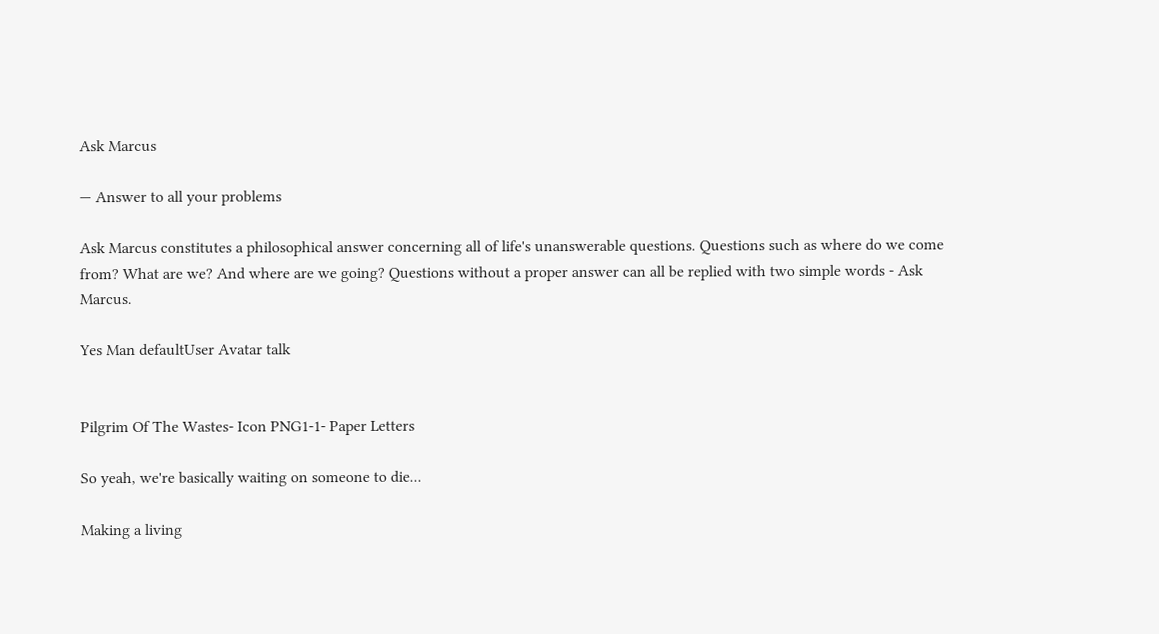Ask Marcus

— Answer to all your problems

Ask Marcus constitutes a philosophical answer concerning all of life's unanswerable questions. Questions such as where do we come from? What are we? And where are we going? Questions without a proper answer can all be replied with two simple words - Ask Marcus.

Yes Man defaultUser Avatar talk


Pilgrim Of The Wastes- Icon PNG1-1- Paper Letters

So yeah, we're basically waiting on someone to die...

Making a living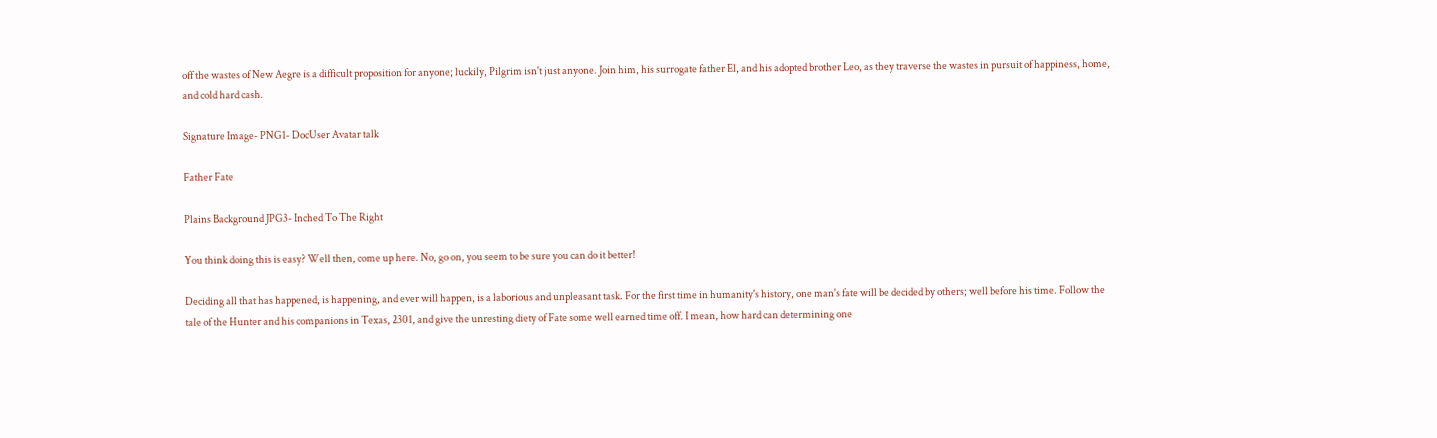off the wastes of New Aegre is a difficult proposition for anyone; luckily, Pilgrim isn't just anyone. Join him, his surrogate father El, and his adopted brother Leo, as they traverse the wastes in pursuit of happiness, home, and cold hard cash.

Signature Image- PNG1- DocUser Avatar talk

Father Fate

Plains Background JPG3- Inched To The Right

You think doing this is easy? Well then, come up here. No, go on, you seem to be sure you can do it better!

Deciding all that has happened, is happening, and ever will happen, is a laborious and unpleasant task. For the first time in humanity's history, one man's fate will be decided by others; well before his time. Follow the tale of the Hunter and his companions in Texas, 2301, and give the unresting diety of Fate some well earned time off. I mean, how hard can determining one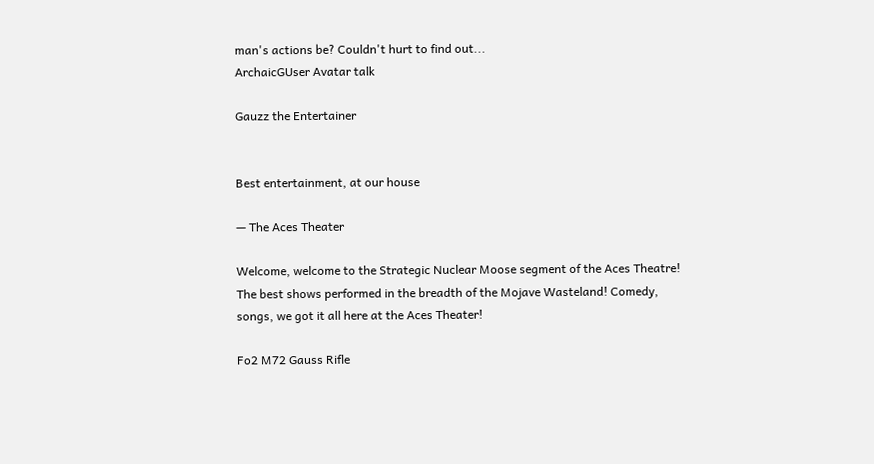man's actions be? Couldn't hurt to find out...
ArchaicGUser Avatar talk

Gauzz the Entertainer


Best entertainment, at our house

— The Aces Theater

Welcome, welcome to the Strategic Nuclear Moose segment of the Aces Theatre! The best shows performed in the breadth of the Mojave Wasteland! Comedy, songs, we got it all here at the Aces Theater!

Fo2 M72 Gauss Rifle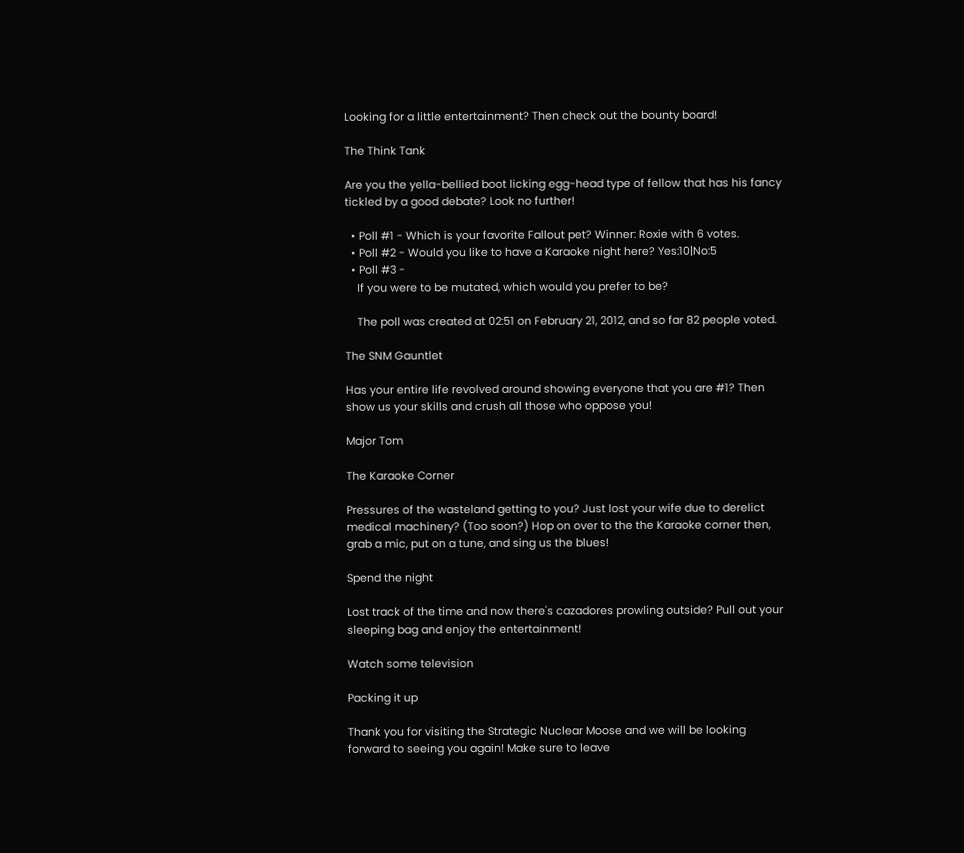Looking for a little entertainment? Then check out the bounty board!

The Think Tank

Are you the yella-bellied boot licking egg-head type of fellow that has his fancy tickled by a good debate? Look no further!

  • Poll #1 - Which is your favorite Fallout pet? Winner: Roxie with 6 votes.
  • Poll #2 - Would you like to have a Karaoke night here? Yes:10|No:5
  • Poll #3 -
    If you were to be mutated, which would you prefer to be?

    The poll was created at 02:51 on February 21, 2012, and so far 82 people voted.

The SNM Gauntlet

Has your entire life revolved around showing everyone that you are #1? Then show us your skills and crush all those who oppose you!

Major Tom

The Karaoke Corner

Pressures of the wasteland getting to you? Just lost your wife due to derelict medical machinery? (Too soon?) Hop on over to the the Karaoke corner then, grab a mic, put on a tune, and sing us the blues!

Spend the night

Lost track of the time and now there's cazadores prowling outside? Pull out your sleeping bag and enjoy the entertainment!

Watch some television

Packing it up

Thank you for visiting the Strategic Nuclear Moose and we will be looking forward to seeing you again! Make sure to leave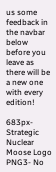us some feedback in the navbar below before you leave as there will be a new one with every edition!

683px-Strategic Nuclear Moose Logo PNG3- No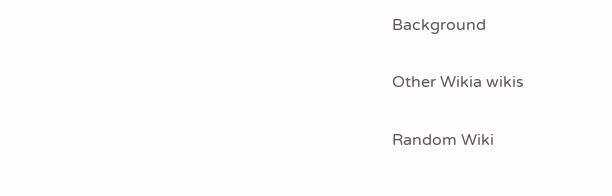Background

Other Wikia wikis

Random Wiki